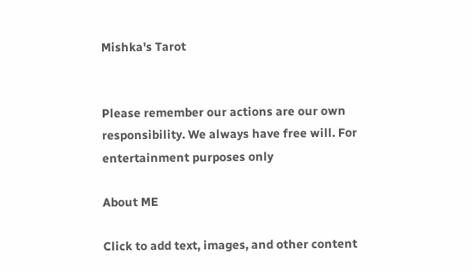Mishka's Tarot


Please remember our actions are our own responsibility. We always have free will. For entertainment purposes only

About ME

Click to add text, images, and other content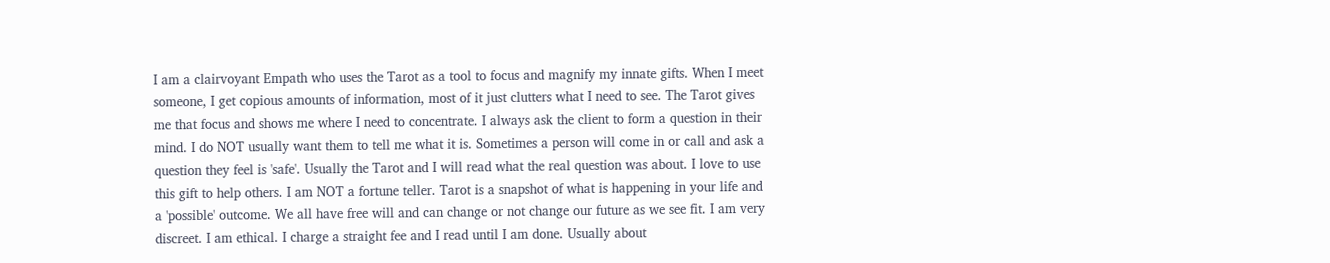I am a clairvoyant Empath who uses the Tarot as a tool to focus and magnify my innate gifts. When I meet someone, I get copious amounts of information, most of it just clutters what I need to see. The Tarot gives me that focus and shows me where I need to concentrate. I always ask the client to form a question in their mind. I do NOT usually want them to tell me what it is. Sometimes a person will come in or call and ask a question they feel is 'safe'. Usually the Tarot and I will read what the real question was about. I love to use this gift to help others. I am NOT a fortune teller. Tarot is a snapshot of what is happening in your life and a 'possible' outcome. We all have free will and can change or not change our future as we see fit. I am very discreet. I am ethical. I charge a straight fee and I read until I am done. Usually about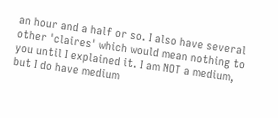an hour and a half or so. I also have several other 'claires' which would mean nothing to you until I explained it. I am NOT a medium, but I do have medium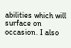abilities which will surface on occasion. I also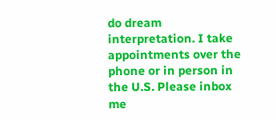do dream interpretation. I take appointments over the phone or in person in the U.S. Please inbox me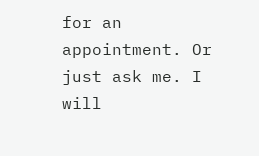for an appointment. Or just ask me. I will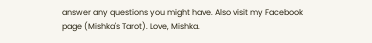answer any questions you might have. Also visit my Facebook page (Mishka's Tarot). Love, Mishka.